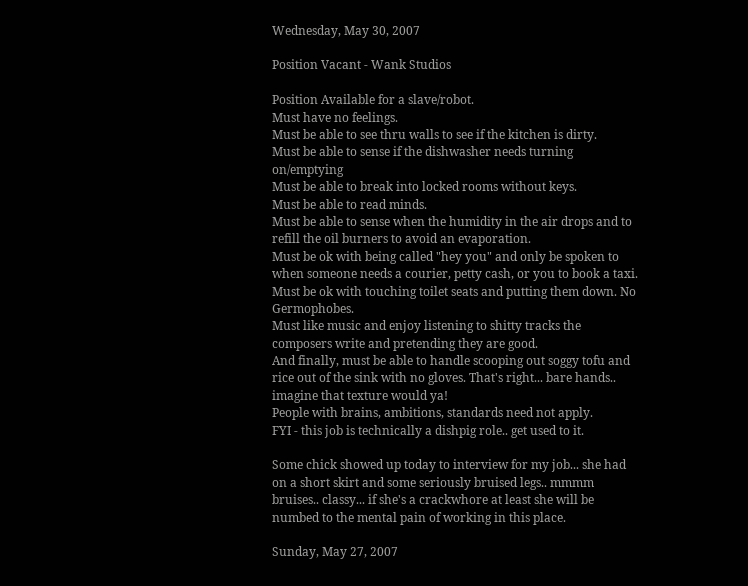Wednesday, May 30, 2007

Position Vacant - Wank Studios

Position Available for a slave/robot.
Must have no feelings.
Must be able to see thru walls to see if the kitchen is dirty.
Must be able to sense if the dishwasher needs turning on/emptying
Must be able to break into locked rooms without keys.
Must be able to read minds.
Must be able to sense when the humidity in the air drops and to refill the oil burners to avoid an evaporation.
Must be ok with being called "hey you" and only be spoken to when someone needs a courier, petty cash, or you to book a taxi.
Must be ok with touching toilet seats and putting them down. No Germophobes.
Must like music and enjoy listening to shitty tracks the composers write and pretending they are good.
And finally, must be able to handle scooping out soggy tofu and rice out of the sink with no gloves. That's right... bare hands.. imagine that texture would ya!
People with brains, ambitions, standards need not apply.
FYI - this job is technically a dishpig role.. get used to it.

Some chick showed up today to interview for my job... she had on a short skirt and some seriously bruised legs.. mmmm bruises.. classy... if she's a crackwhore at least she will be numbed to the mental pain of working in this place.

Sunday, May 27, 2007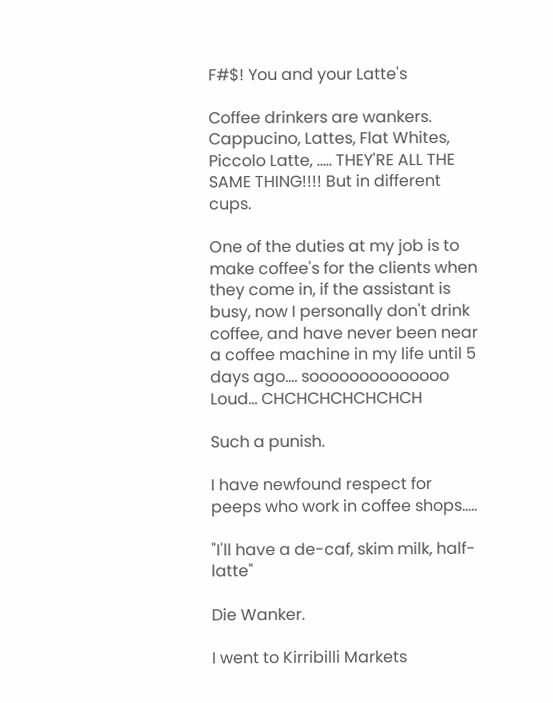F#$! You and your Latte's

Coffee drinkers are wankers.
Cappucino, Lattes, Flat Whites, Piccolo Latte, ..... THEY'RE ALL THE SAME THING!!!! But in different cups.

One of the duties at my job is to make coffee's for the clients when they come in, if the assistant is busy, now I personally don't drink coffee, and have never been near a coffee machine in my life until 5 days ago.... soooooooooooooo Loud... CHCHCHCHCHCHCH

Such a punish.

I have newfound respect for peeps who work in coffee shops.....

"I'll have a de-caf, skim milk, half-latte"

Die Wanker.

I went to Kirribilli Markets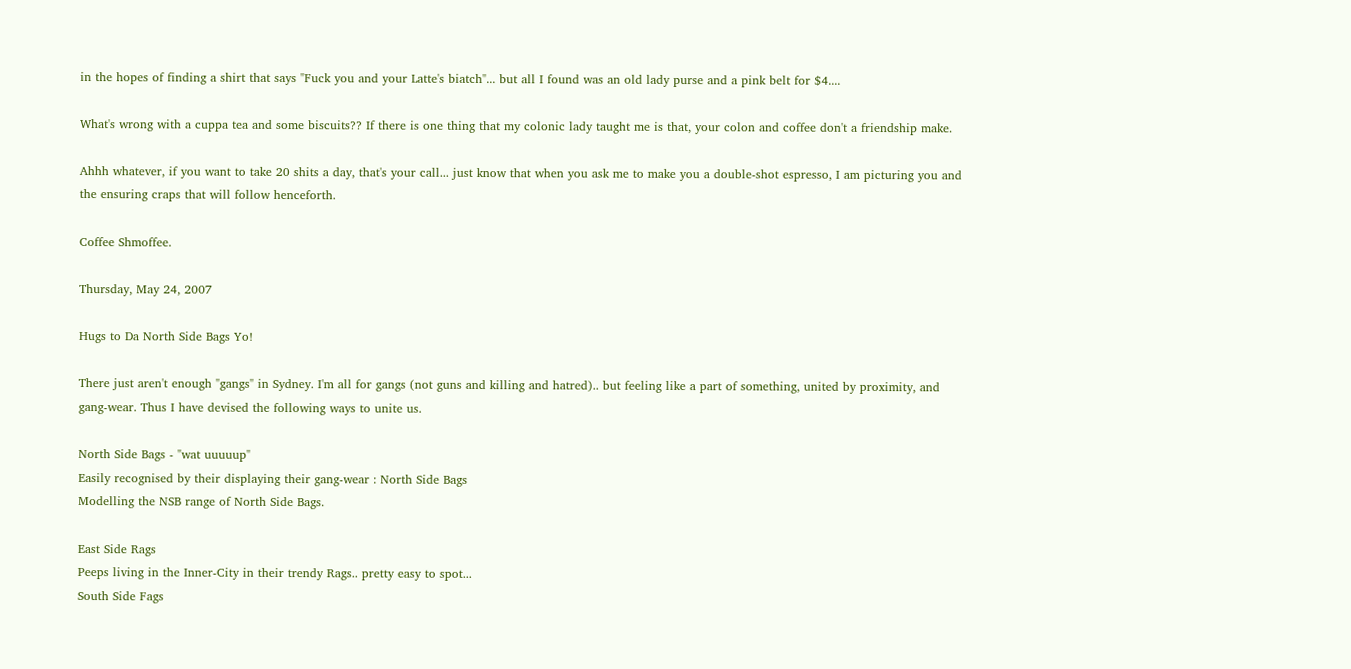in the hopes of finding a shirt that says "Fuck you and your Latte's biatch"... but all I found was an old lady purse and a pink belt for $4....

What's wrong with a cuppa tea and some biscuits?? If there is one thing that my colonic lady taught me is that, your colon and coffee don't a friendship make.

Ahhh whatever, if you want to take 20 shits a day, that's your call... just know that when you ask me to make you a double-shot espresso, I am picturing you and the ensuring craps that will follow henceforth.

Coffee Shmoffee.

Thursday, May 24, 2007

Hugs to Da North Side Bags Yo!

There just aren't enough "gangs" in Sydney. I'm all for gangs (not guns and killing and hatred).. but feeling like a part of something, united by proximity, and gang-wear. Thus I have devised the following ways to unite us.

North Side Bags - "wat uuuuup"
Easily recognised by their displaying their gang-wear : North Side Bags
Modelling the NSB range of North Side Bags.

East Side Rags
Peeps living in the Inner-City in their trendy Rags.. pretty easy to spot...
South Side Fags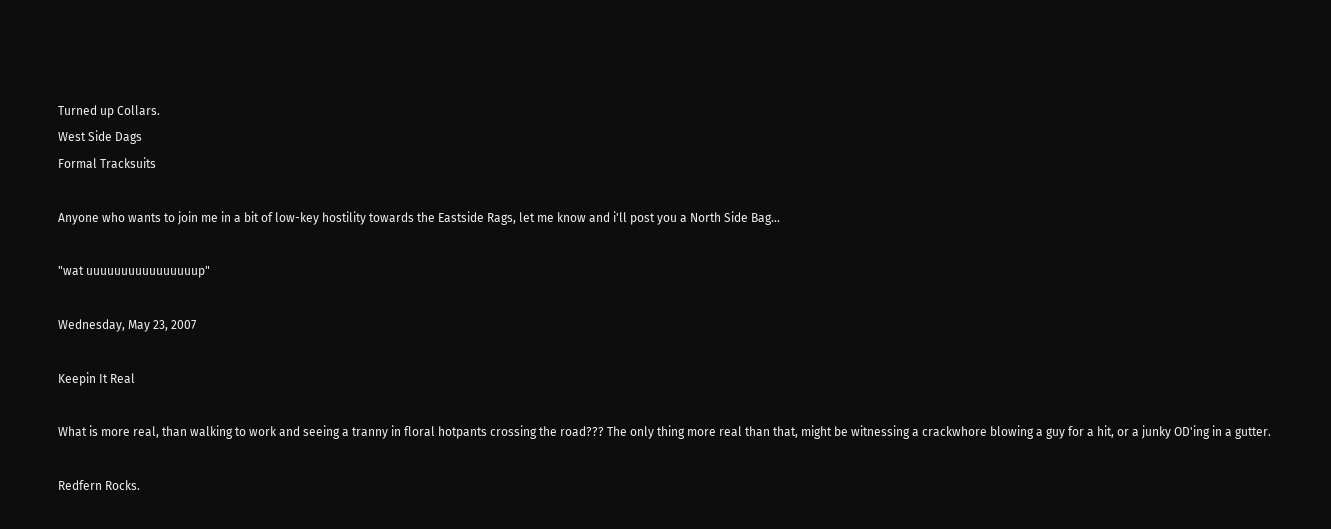Turned up Collars.
West Side Dags
Formal Tracksuits

Anyone who wants to join me in a bit of low-key hostility towards the Eastside Rags, let me know and i'll post you a North Side Bag...

"wat uuuuuuuuuuuuuuuup"

Wednesday, May 23, 2007

Keepin It Real

What is more real, than walking to work and seeing a tranny in floral hotpants crossing the road??? The only thing more real than that, might be witnessing a crackwhore blowing a guy for a hit, or a junky OD'ing in a gutter.

Redfern Rocks.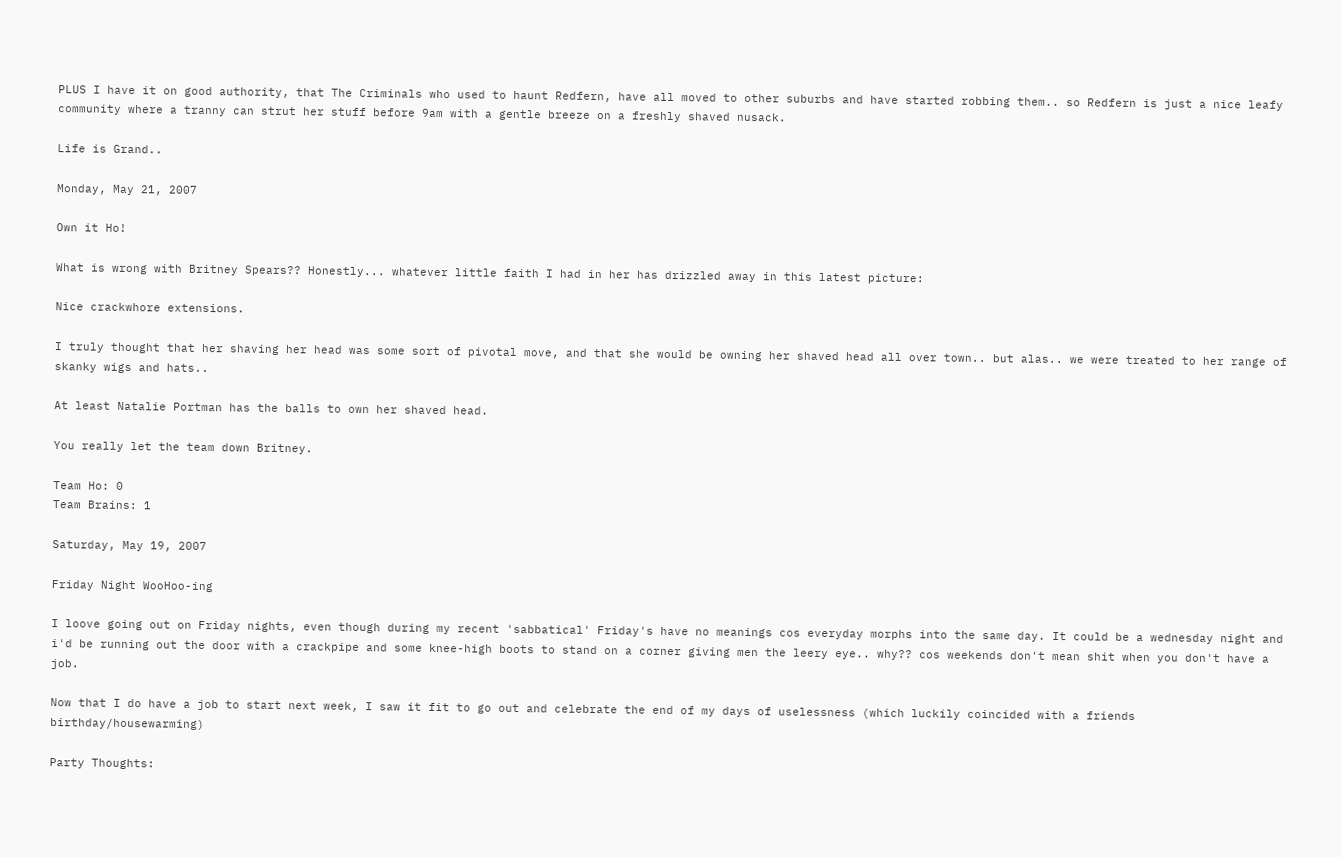PLUS I have it on good authority, that The Criminals who used to haunt Redfern, have all moved to other suburbs and have started robbing them.. so Redfern is just a nice leafy community where a tranny can strut her stuff before 9am with a gentle breeze on a freshly shaved nusack.

Life is Grand..

Monday, May 21, 2007

Own it Ho!

What is wrong with Britney Spears?? Honestly... whatever little faith I had in her has drizzled away in this latest picture:

Nice crackwhore extensions.

I truly thought that her shaving her head was some sort of pivotal move, and that she would be owning her shaved head all over town.. but alas.. we were treated to her range of skanky wigs and hats..

At least Natalie Portman has the balls to own her shaved head.

You really let the team down Britney.

Team Ho: 0
Team Brains: 1

Saturday, May 19, 2007

Friday Night WooHoo-ing

I loove going out on Friday nights, even though during my recent 'sabbatical' Friday's have no meanings cos everyday morphs into the same day. It could be a wednesday night and i'd be running out the door with a crackpipe and some knee-high boots to stand on a corner giving men the leery eye.. why?? cos weekends don't mean shit when you don't have a job.

Now that I do have a job to start next week, I saw it fit to go out and celebrate the end of my days of uselessness (which luckily coincided with a friends birthday/housewarming)

Party Thoughts: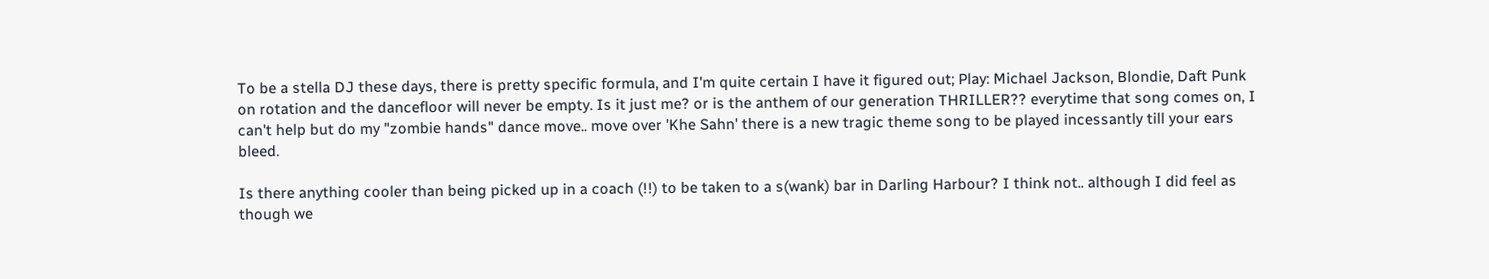To be a stella DJ these days, there is pretty specific formula, and I'm quite certain I have it figured out; Play: Michael Jackson, Blondie, Daft Punk on rotation and the dancefloor will never be empty. Is it just me? or is the anthem of our generation THRILLER?? everytime that song comes on, I can't help but do my "zombie hands" dance move.. move over 'Khe Sahn' there is a new tragic theme song to be played incessantly till your ears bleed.

Is there anything cooler than being picked up in a coach (!!) to be taken to a s(wank) bar in Darling Harbour? I think not.. although I did feel as though we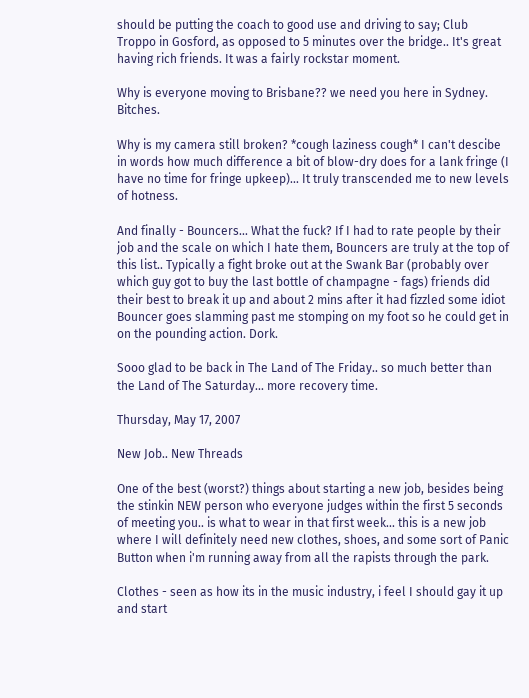should be putting the coach to good use and driving to say; Club Troppo in Gosford, as opposed to 5 minutes over the bridge.. It's great having rich friends. It was a fairly rockstar moment.

Why is everyone moving to Brisbane?? we need you here in Sydney. Bitches.

Why is my camera still broken? *cough laziness cough* I can't descibe in words how much difference a bit of blow-dry does for a lank fringe (I have no time for fringe upkeep)... It truly transcended me to new levels of hotness.

And finally - Bouncers... What the fuck? If I had to rate people by their job and the scale on which I hate them, Bouncers are truly at the top of this list.. Typically a fight broke out at the Swank Bar (probably over which guy got to buy the last bottle of champagne - fags) friends did their best to break it up and about 2 mins after it had fizzled some idiot Bouncer goes slamming past me stomping on my foot so he could get in on the pounding action. Dork.

Sooo glad to be back in The Land of The Friday.. so much better than the Land of The Saturday... more recovery time.

Thursday, May 17, 2007

New Job.. New Threads

One of the best (worst?) things about starting a new job, besides being the stinkin NEW person who everyone judges within the first 5 seconds of meeting you.. is what to wear in that first week... this is a new job where I will definitely need new clothes, shoes, and some sort of Panic Button when i'm running away from all the rapists through the park.

Clothes - seen as how its in the music industry, i feel I should gay it up and start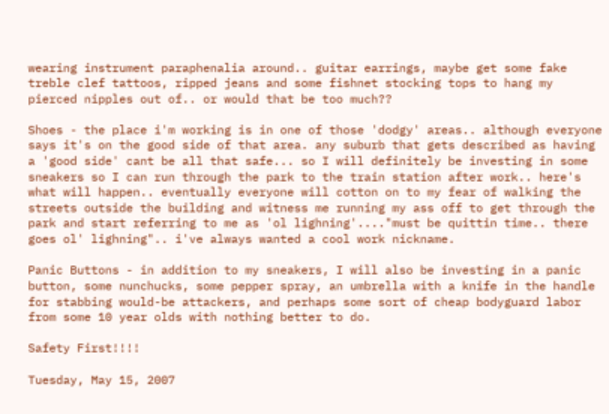wearing instrument paraphenalia around.. guitar earrings, maybe get some fake treble clef tattoos, ripped jeans and some fishnet stocking tops to hang my pierced nipples out of.. or would that be too much??

Shoes - the place i'm working is in one of those 'dodgy' areas.. although everyone says it's on the good side of that area. any suburb that gets described as having a 'good side' cant be all that safe... so I will definitely be investing in some sneakers so I can run through the park to the train station after work.. here's what will happen.. eventually everyone will cotton on to my fear of walking the streets outside the building and witness me running my ass off to get through the park and start referring to me as 'ol lighning'...."must be quittin time.. there goes ol' lighning".. i've always wanted a cool work nickname.

Panic Buttons - in addition to my sneakers, I will also be investing in a panic button, some nunchucks, some pepper spray, an umbrella with a knife in the handle for stabbing would-be attackers, and perhaps some sort of cheap bodyguard labor from some 10 year olds with nothing better to do.

Safety First!!!!

Tuesday, May 15, 2007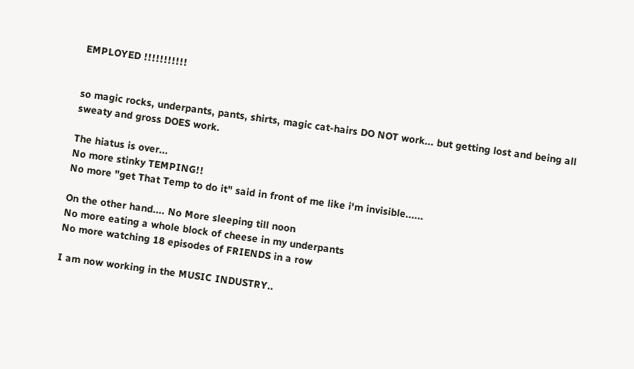EMPLOYED !!!!!!!!!!!


so magic rocks, underpants, pants, shirts, magic cat-hairs DO NOT work... but getting lost and being all sweaty and gross DOES work.

The hiatus is over...
No more stinky TEMPING!!
No more "get That Temp to do it" said in front of me like i'm invisible......

On the other hand.... No More sleeping till noon
No more eating a whole block of cheese in my underpants
No more watching 18 episodes of FRIENDS in a row

I am now working in the MUSIC INDUSTRY..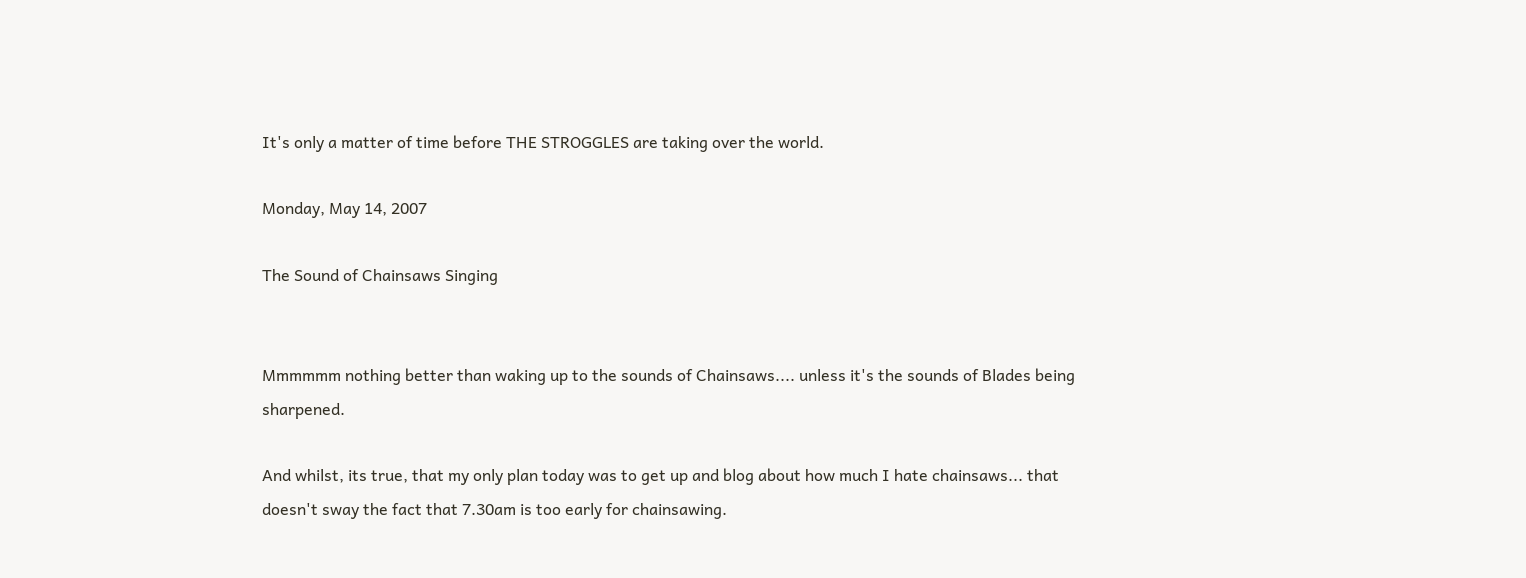It's only a matter of time before THE STROGGLES are taking over the world.

Monday, May 14, 2007

The Sound of Chainsaws Singing


Mmmmmm nothing better than waking up to the sounds of Chainsaws.... unless it's the sounds of Blades being sharpened.

And whilst, its true, that my only plan today was to get up and blog about how much I hate chainsaws... that doesn't sway the fact that 7.30am is too early for chainsawing.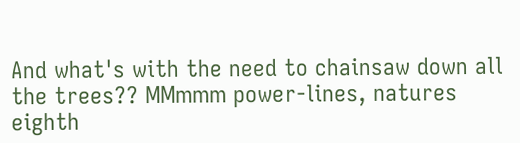And what's with the need to chainsaw down all the trees?? MMmmm power-lines, natures eighth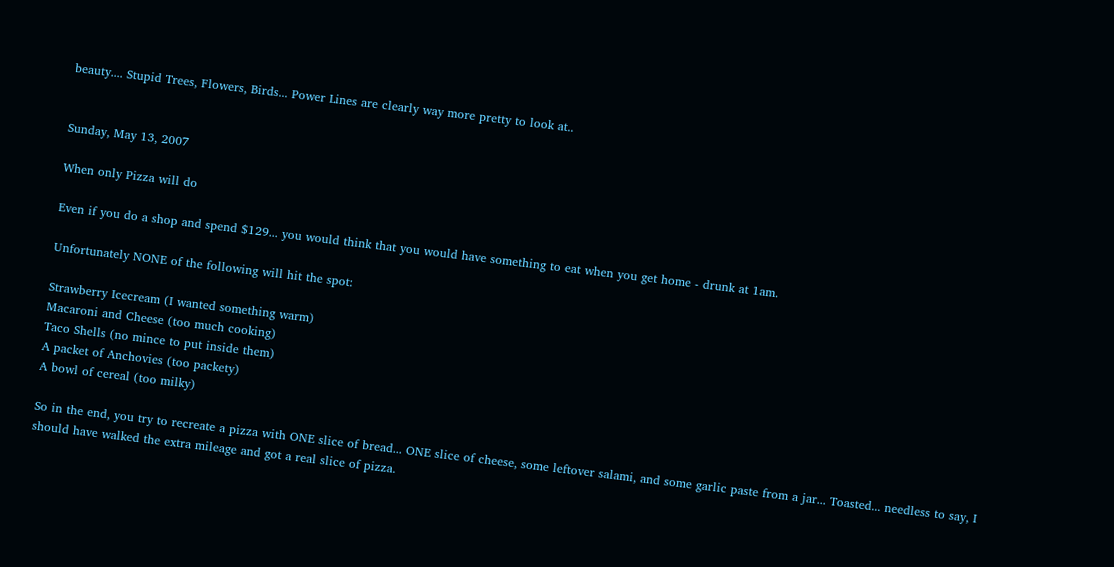beauty.... Stupid Trees, Flowers, Birds... Power Lines are clearly way more pretty to look at..


Sunday, May 13, 2007

When only Pizza will do

Even if you do a shop and spend $129... you would think that you would have something to eat when you get home - drunk at 1am.

Unfortunately NONE of the following will hit the spot:

Strawberry Icecream (I wanted something warm)
Macaroni and Cheese (too much cooking)
Taco Shells (no mince to put inside them)
A packet of Anchovies (too packety)
A bowl of cereal (too milky)

So in the end, you try to recreate a pizza with ONE slice of bread... ONE slice of cheese, some leftover salami, and some garlic paste from a jar... Toasted... needless to say, I should have walked the extra mileage and got a real slice of pizza.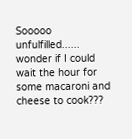Sooooo unfulfilled...... wonder if I could wait the hour for some macaroni and cheese to cook???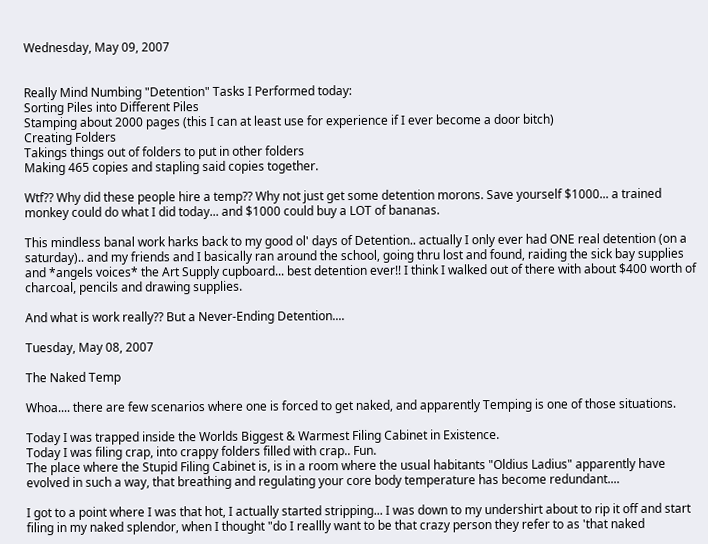Wednesday, May 09, 2007


Really Mind Numbing "Detention" Tasks I Performed today:
Sorting Piles into Different Piles
Stamping about 2000 pages (this I can at least use for experience if I ever become a door bitch)
Creating Folders
Takings things out of folders to put in other folders
Making 465 copies and stapling said copies together.

Wtf?? Why did these people hire a temp?? Why not just get some detention morons. Save yourself $1000... a trained monkey could do what I did today... and $1000 could buy a LOT of bananas.

This mindless banal work harks back to my good ol' days of Detention.. actually I only ever had ONE real detention (on a saturday).. and my friends and I basically ran around the school, going thru lost and found, raiding the sick bay supplies and *angels voices* the Art Supply cupboard... best detention ever!! I think I walked out of there with about $400 worth of charcoal, pencils and drawing supplies.

And what is work really?? But a Never-Ending Detention....

Tuesday, May 08, 2007

The Naked Temp

Whoa.... there are few scenarios where one is forced to get naked, and apparently Temping is one of those situations.

Today I was trapped inside the Worlds Biggest & Warmest Filing Cabinet in Existence.
Today I was filing crap, into crappy folders filled with crap.. Fun.
The place where the Stupid Filing Cabinet is, is in a room where the usual habitants "Oldius Ladius" apparently have evolved in such a way, that breathing and regulating your core body temperature has become redundant....

I got to a point where I was that hot, I actually started stripping... I was down to my undershirt about to rip it off and start filing in my naked splendor, when I thought "do I reallly want to be that crazy person they refer to as 'that naked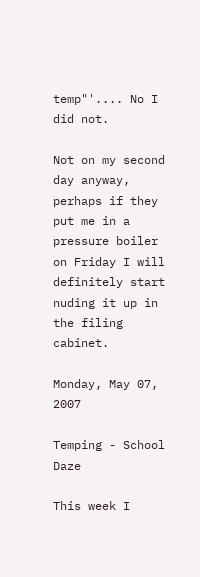temp"'.... No I did not.

Not on my second day anyway, perhaps if they put me in a pressure boiler on Friday I will definitely start nuding it up in the filing cabinet.

Monday, May 07, 2007

Temping - School Daze

This week I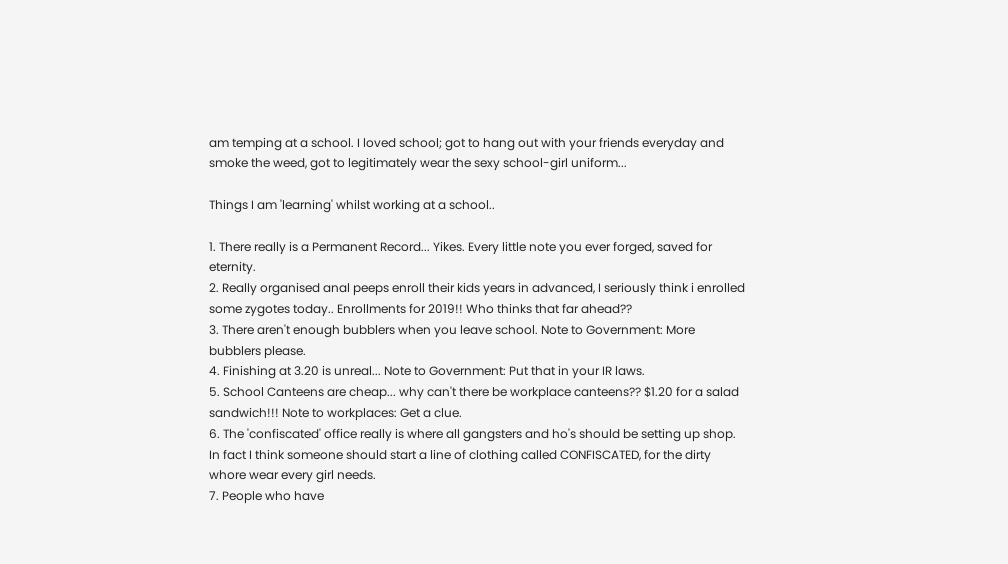am temping at a school. I loved school; got to hang out with your friends everyday and smoke the weed, got to legitimately wear the sexy school-girl uniform...

Things I am 'learning' whilst working at a school..

1. There really is a Permanent Record... Yikes. Every little note you ever forged, saved for eternity.
2. Really organised anal peeps enroll their kids years in advanced, I seriously think i enrolled some zygotes today.. Enrollments for 2019!! Who thinks that far ahead??
3. There aren't enough bubblers when you leave school. Note to Government: More bubblers please.
4. Finishing at 3.20 is unreal... Note to Government: Put that in your IR laws.
5. School Canteens are cheap... why can't there be workplace canteens?? $1.20 for a salad sandwich!!! Note to workplaces: Get a clue.
6. The 'confiscated' office really is where all gangsters and ho's should be setting up shop. In fact I think someone should start a line of clothing called CONFISCATED, for the dirty whore wear every girl needs.
7. People who have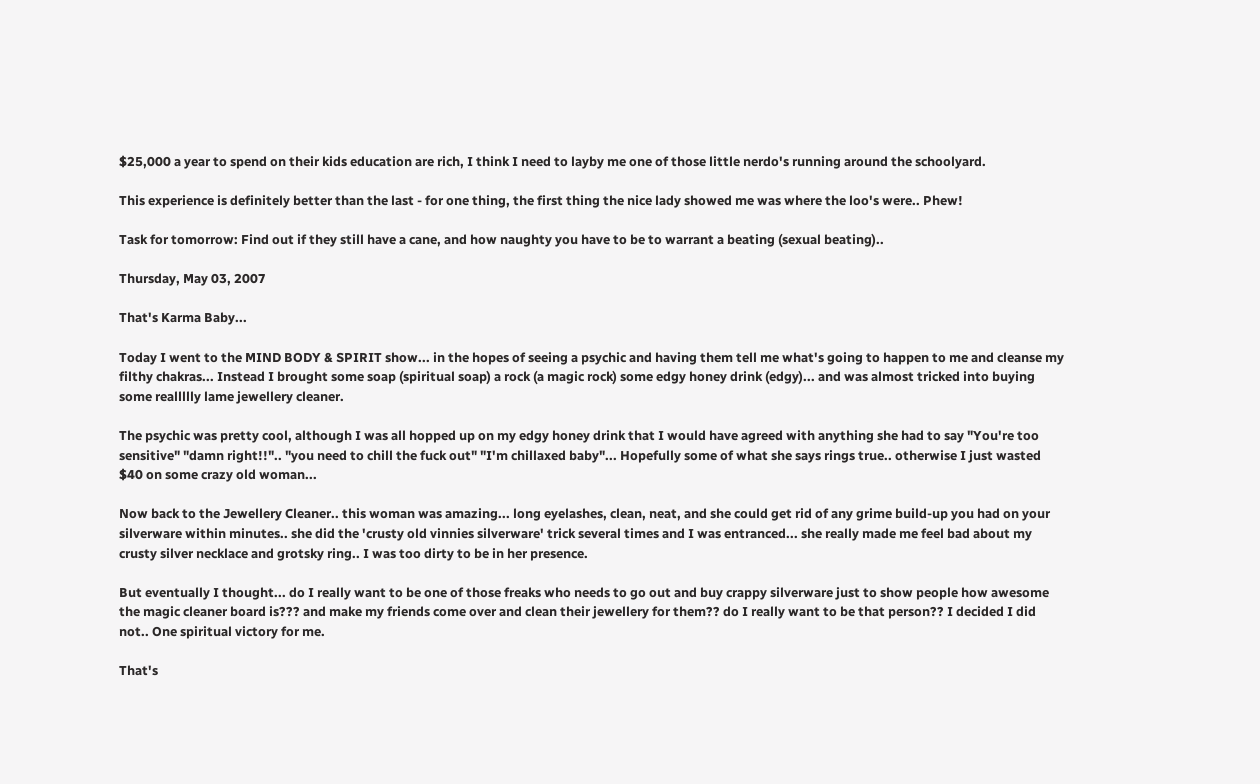$25,000 a year to spend on their kids education are rich, I think I need to layby me one of those little nerdo's running around the schoolyard.

This experience is definitely better than the last - for one thing, the first thing the nice lady showed me was where the loo's were.. Phew!

Task for tomorrow: Find out if they still have a cane, and how naughty you have to be to warrant a beating (sexual beating)..

Thursday, May 03, 2007

That's Karma Baby...

Today I went to the MIND BODY & SPIRIT show... in the hopes of seeing a psychic and having them tell me what's going to happen to me and cleanse my filthy chakras... Instead I brought some soap (spiritual soap) a rock (a magic rock) some edgy honey drink (edgy)... and was almost tricked into buying some reallllly lame jewellery cleaner.

The psychic was pretty cool, although I was all hopped up on my edgy honey drink that I would have agreed with anything she had to say "You're too sensitive" "damn right!!".. "you need to chill the fuck out" "I'm chillaxed baby"... Hopefully some of what she says rings true.. otherwise I just wasted $40 on some crazy old woman...

Now back to the Jewellery Cleaner.. this woman was amazing... long eyelashes, clean, neat, and she could get rid of any grime build-up you had on your silverware within minutes.. she did the 'crusty old vinnies silverware' trick several times and I was entranced... she really made me feel bad about my crusty silver necklace and grotsky ring.. I was too dirty to be in her presence.

But eventually I thought... do I really want to be one of those freaks who needs to go out and buy crappy silverware just to show people how awesome the magic cleaner board is??? and make my friends come over and clean their jewellery for them?? do I really want to be that person?? I decided I did not.. One spiritual victory for me.

That's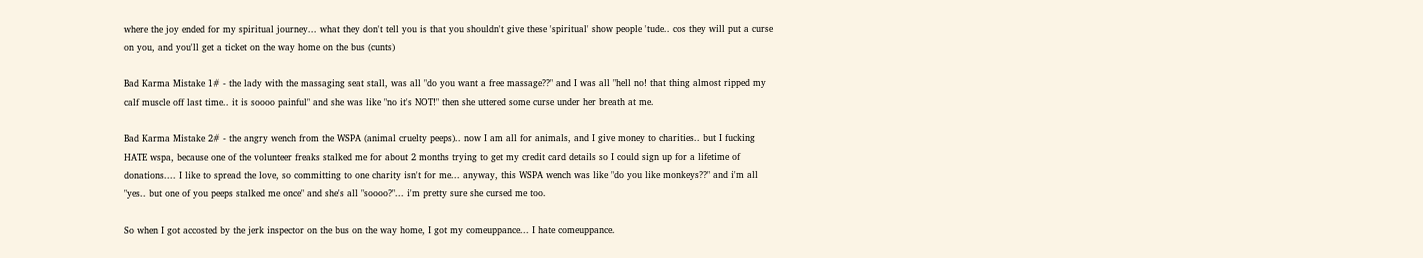where the joy ended for my spiritual journey... what they don't tell you is that you shouldn't give these 'spiritual' show people 'tude.. cos they will put a curse on you, and you'll get a ticket on the way home on the bus (cunts)

Bad Karma Mistake 1# - the lady with the massaging seat stall, was all "do you want a free massage??" and I was all "hell no! that thing almost ripped my calf muscle off last time.. it is soooo painful" and she was like "no it's NOT!" then she uttered some curse under her breath at me.

Bad Karma Mistake 2# - the angry wench from the WSPA (animal cruelty peeps).. now I am all for animals, and I give money to charities.. but I fucking HATE wspa, because one of the volunteer freaks stalked me for about 2 months trying to get my credit card details so I could sign up for a lifetime of donations.... I like to spread the love, so committing to one charity isn't for me... anyway, this WSPA wench was like "do you like monkeys??" and i'm all "yes.. but one of you peeps stalked me once" and she's all "soooo?"... i'm pretty sure she cursed me too.

So when I got accosted by the jerk inspector on the bus on the way home, I got my comeuppance... I hate comeuppance.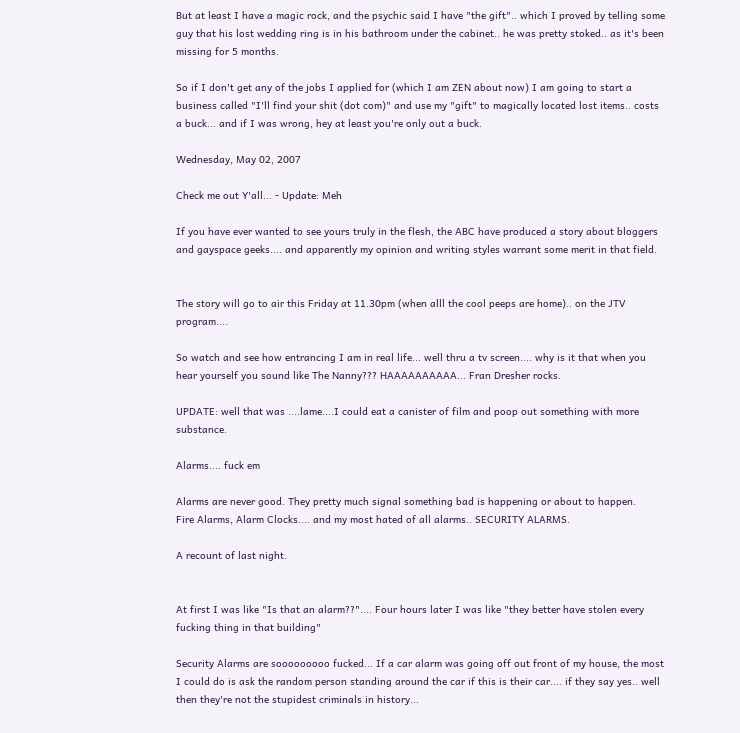But at least I have a magic rock, and the psychic said I have "the gift".. which I proved by telling some guy that his lost wedding ring is in his bathroom under the cabinet.. he was pretty stoked.. as it's been missing for 5 months.

So if I don't get any of the jobs I applied for (which I am ZEN about now) I am going to start a business called "I'll find your shit (dot com)" and use my "gift" to magically located lost items.. costs a buck... and if I was wrong, hey at least you're only out a buck.

Wednesday, May 02, 2007

Check me out Y'all... - Update: Meh

If you have ever wanted to see yours truly in the flesh, the ABC have produced a story about bloggers and gayspace geeks.... and apparently my opinion and writing styles warrant some merit in that field.


The story will go to air this Friday at 11.30pm (when alll the cool peeps are home).. on the JTV program....

So watch and see how entrancing I am in real life... well thru a tv screen.... why is it that when you hear yourself you sound like The Nanny??? HAAAAAAAAAA... Fran Dresher rocks.

UPDATE: well that was ....lame....I could eat a canister of film and poop out something with more substance.

Alarms.... fuck em

Alarms are never good. They pretty much signal something bad is happening or about to happen.
Fire Alarms, Alarm Clocks.... and my most hated of all alarms.. SECURITY ALARMS.

A recount of last night.


At first I was like "Is that an alarm??".... Four hours later I was like "they better have stolen every fucking thing in that building"

Security Alarms are sooooooooo fucked... If a car alarm was going off out front of my house, the most I could do is ask the random person standing around the car if this is their car.... if they say yes.. well then they're not the stupidest criminals in history...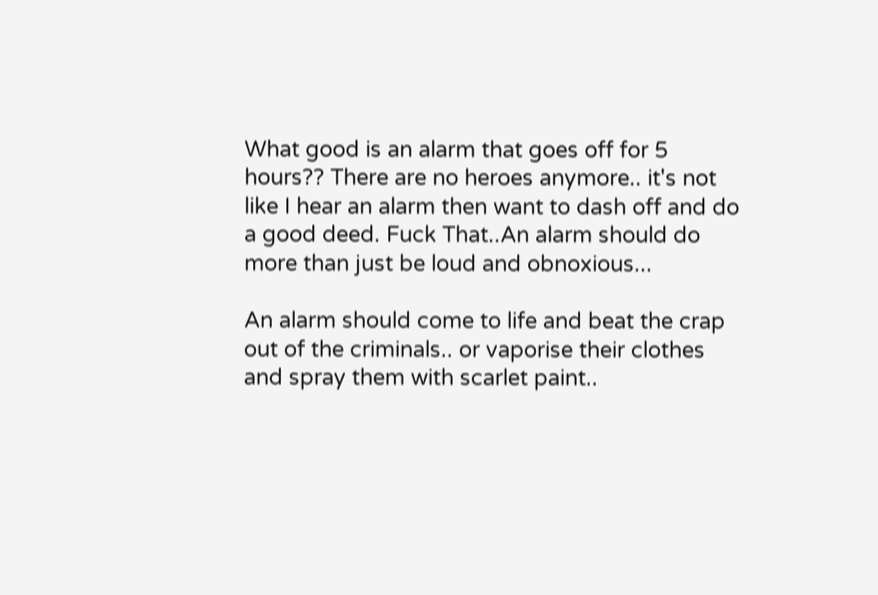What good is an alarm that goes off for 5 hours?? There are no heroes anymore.. it's not like I hear an alarm then want to dash off and do a good deed. Fuck That..An alarm should do more than just be loud and obnoxious...

An alarm should come to life and beat the crap out of the criminals.. or vaporise their clothes and spray them with scarlet paint..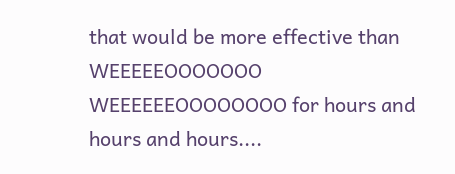that would be more effective than WEEEEEOOOOOOO WEEEEEEOOOOOOOO for hours and hours and hours....